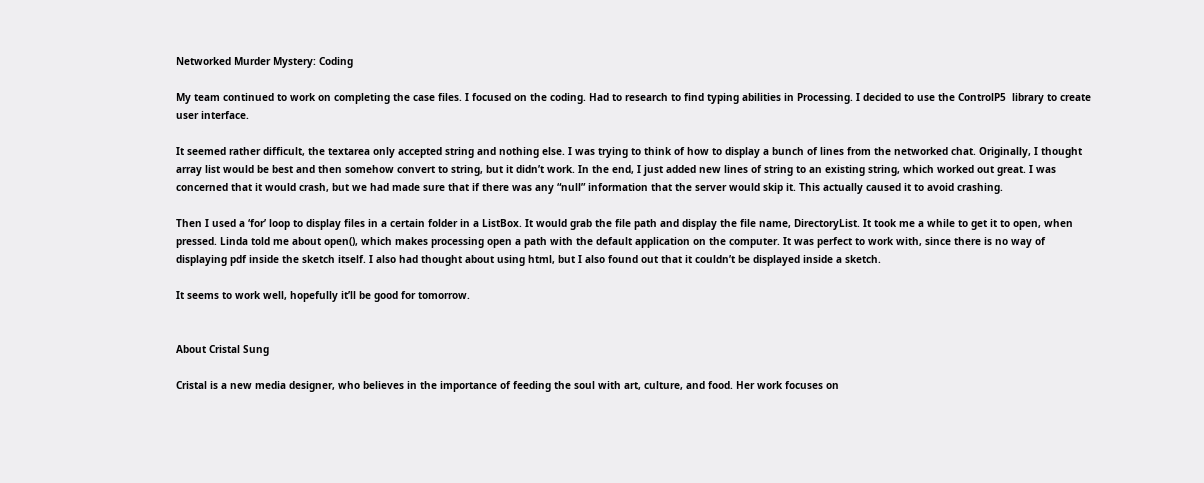Networked Murder Mystery: Coding

My team continued to work on completing the case files. I focused on the coding. Had to research to find typing abilities in Processing. I decided to use the ControlP5  library to create user interface.

It seemed rather difficult, the textarea only accepted string and nothing else. I was trying to think of how to display a bunch of lines from the networked chat. Originally, I thought array list would be best and then somehow convert to string, but it didn’t work. In the end, I just added new lines of string to an existing string, which worked out great. I was concerned that it would crash, but we had made sure that if there was any “null” information that the server would skip it. This actually caused it to avoid crashing.

Then I used a ‘for’ loop to display files in a certain folder in a ListBox. It would grab the file path and display the file name, DirectoryList. It took me a while to get it to open, when pressed. Linda told me about open(), which makes processing open a path with the default application on the computer. It was perfect to work with, since there is no way of displaying pdf inside the sketch itself. I also had thought about using html, but I also found out that it couldn’t be displayed inside a sketch.

It seems to work well, hopefully it’ll be good for tomorrow.


About Cristal Sung

Cristal is a new media designer, who believes in the importance of feeding the soul with art, culture, and food. Her work focuses on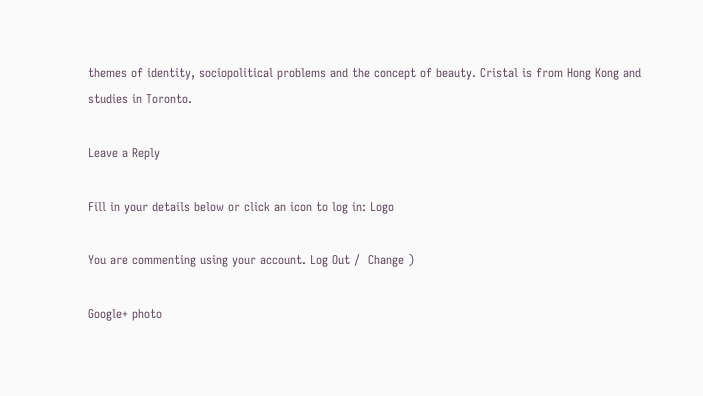themes of identity, sociopolitical problems and the concept of beauty. Cristal is from Hong Kong and studies in Toronto.

Leave a Reply

Fill in your details below or click an icon to log in: Logo

You are commenting using your account. Log Out /  Change )

Google+ photo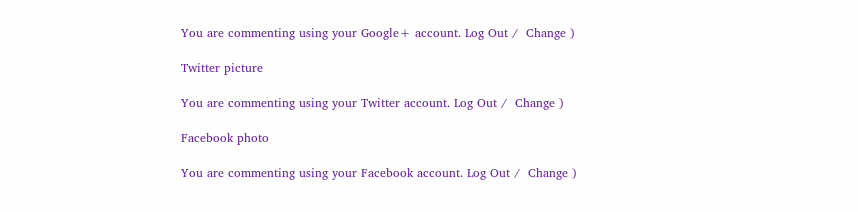You are commenting using your Google+ account. Log Out /  Change )

Twitter picture

You are commenting using your Twitter account. Log Out /  Change )

Facebook photo

You are commenting using your Facebook account. Log Out /  Change )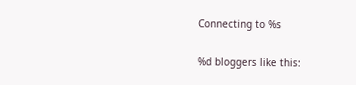Connecting to %s

%d bloggers like this: